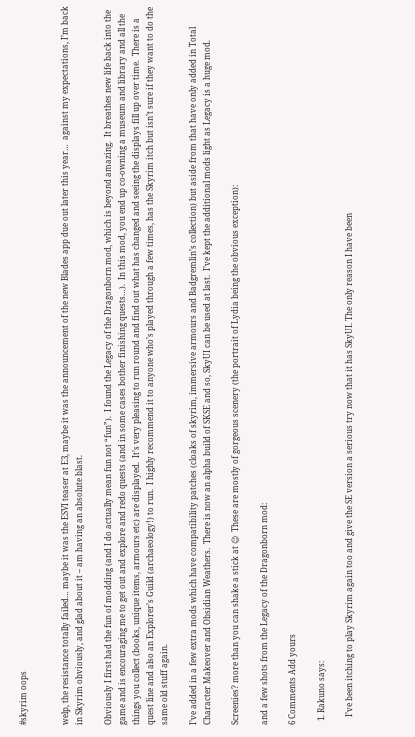#skyrim oops


welp, the resistance totally failed… maybe it was the ESVI teaser at E3, maybe it was the announcement of the new Blades app due out later this year…  against my expectations, I’m back in Skyrim obviously, and glad about it – am having an absolute blast.

Obviously I first had the fun of modding (and I do actually mean fun not “fun”).  I found the Legacy of the Dragonborn mod, which is beyond amazing.  It breathes new life back into the game and is encouraging me to get out and explore and redo quests (and in some cases bother finishing quests…).  In this mod, you end up co-owning a museum and library and all the things you collect (books, unique items, armours etc) are displayed.  It’s very pleasing to run round and find out what has changed and seeing the displays fill up over time.  There is a quest line and also an Explorer’s Guild (archaeology!) to run.  I highly recommend it to anyone who’s played through a few times, has the Skyrim itch but isn’t sure if they want to do the same old stuff again.

I’ve added in a few extra mods which have compatibility patches (cloaks of skyrim, immersive armours and Badgremlin’s collection) but aside from that have only added in Total Character Makeover and Obsidian Weathers.  There is now an alpha build of SKSE and so, SkyUI can be used at last.  I’ve kept the additional mods light as Legacy is a huge mod.

Screenies? more than you can shake a stick at 😉  These are mostly of gorgeous scenery (the portrait of Lydia being the obvious exception):

and a few shots from the Legacy of the Dragonborn mod:

6 Comments Add yours

  1. Rakuno says:

    I’ve been itching to play Skyrim again too and give the SE version a serious try now that it has SkyUI. The only reason I have been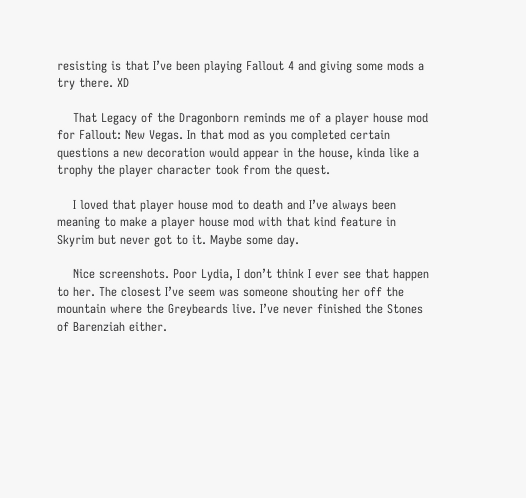resisting is that I’ve been playing Fallout 4 and giving some mods a try there. XD

    That Legacy of the Dragonborn reminds me of a player house mod for Fallout: New Vegas. In that mod as you completed certain questions a new decoration would appear in the house, kinda like a trophy the player character took from the quest.

    I loved that player house mod to death and I’ve always been meaning to make a player house mod with that kind feature in Skyrim but never got to it. Maybe some day.

    Nice screenshots. Poor Lydia, I don’t think I ever see that happen to her. The closest I’ve seem was someone shouting her off the mountain where the Greybeards live. I’ve never finished the Stones of Barenziah either.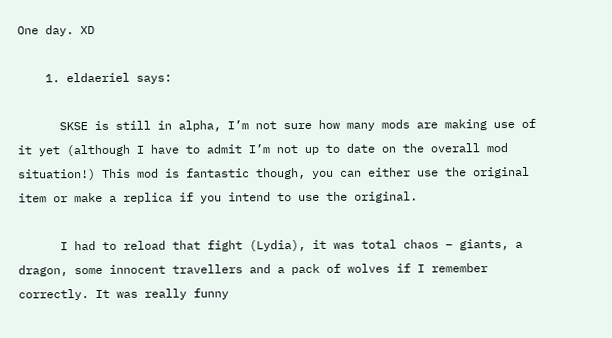One day. XD

    1. eldaeriel says:

      SKSE is still in alpha, I’m not sure how many mods are making use of it yet (although I have to admit I’m not up to date on the overall mod situation!) This mod is fantastic though, you can either use the original item or make a replica if you intend to use the original.

      I had to reload that fight (Lydia), it was total chaos – giants, a dragon, some innocent travellers and a pack of wolves if I remember correctly. It was really funny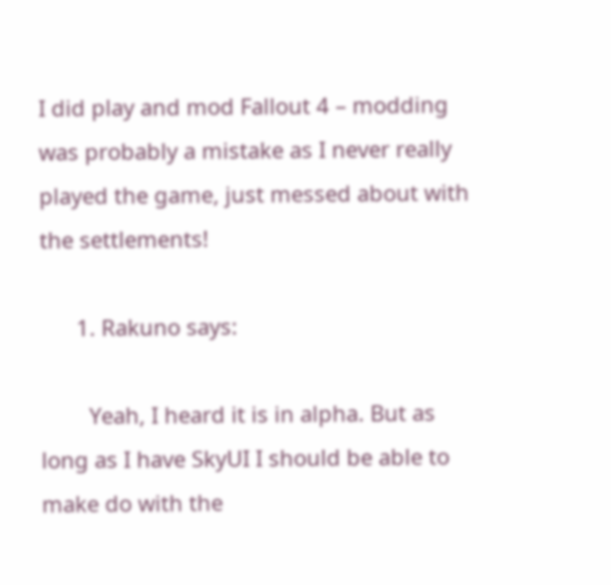I did play and mod Fallout 4 – modding was probably a mistake as I never really played the game, just messed about with the settlements!

      1. Rakuno says:

        Yeah, I heard it is in alpha. But as long as I have SkyUI I should be able to make do with the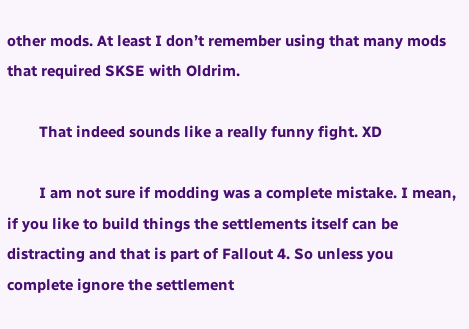other mods. At least I don’t remember using that many mods that required SKSE with Oldrim.

        That indeed sounds like a really funny fight. XD

        I am not sure if modding was a complete mistake. I mean, if you like to build things the settlements itself can be distracting and that is part of Fallout 4. So unless you complete ignore the settlement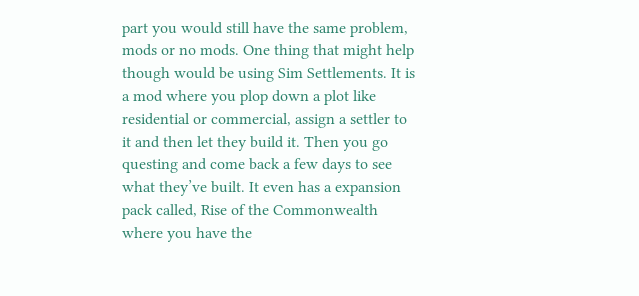part you would still have the same problem, mods or no mods. One thing that might help though would be using Sim Settlements. It is a mod where you plop down a plot like residential or commercial, assign a settler to it and then let they build it. Then you go questing and come back a few days to see what they’ve built. It even has a expansion pack called, Rise of the Commonwealth where you have the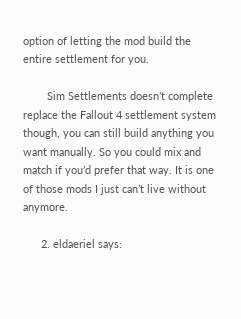option of letting the mod build the entire settlement for you.

        Sim Settlements doesn’t complete replace the Fallout 4 settlement system though, you can still build anything you want manually. So you could mix and match if you’d prefer that way. It is one of those mods I just can’t live without anymore.

      2. eldaeriel says: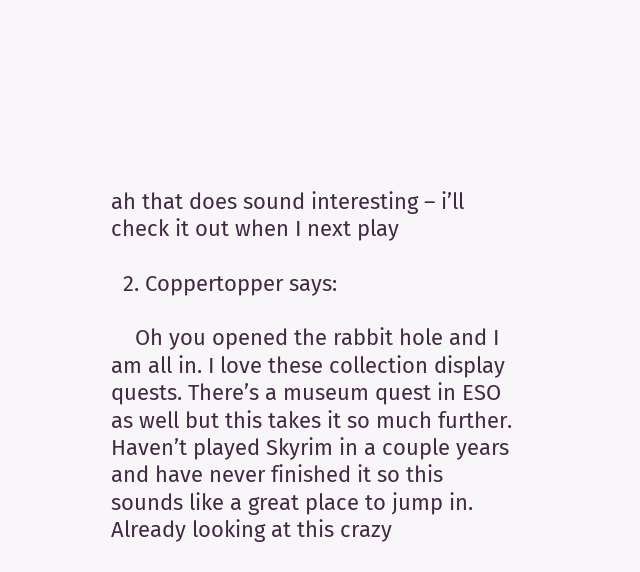ah that does sound interesting – i’ll check it out when I next play

  2. Coppertopper says:

    Oh you opened the rabbit hole and I am all in. I love these collection display quests. There’s a museum quest in ESO as well but this takes it so much further. Haven’t played Skyrim in a couple years and have never finished it so this sounds like a great place to jump in. Already looking at this crazy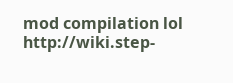mod compilation lol http://wiki.step-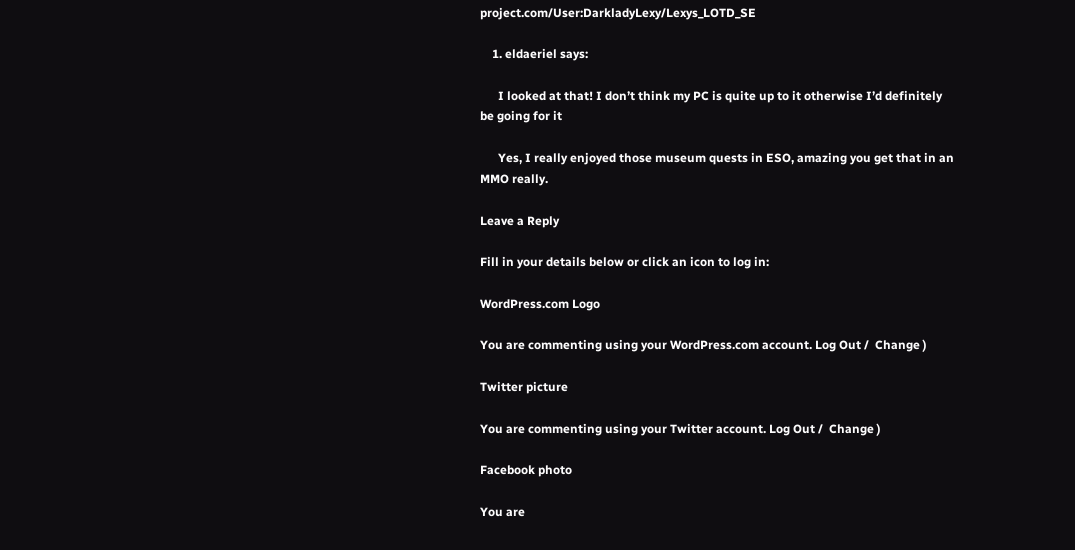project.com/User:DarkladyLexy/Lexys_LOTD_SE

    1. eldaeriel says:

      I looked at that! I don’t think my PC is quite up to it otherwise I’d definitely be going for it

      Yes, I really enjoyed those museum quests in ESO, amazing you get that in an MMO really.

Leave a Reply

Fill in your details below or click an icon to log in:

WordPress.com Logo

You are commenting using your WordPress.com account. Log Out /  Change )

Twitter picture

You are commenting using your Twitter account. Log Out /  Change )

Facebook photo

You are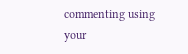commenting using your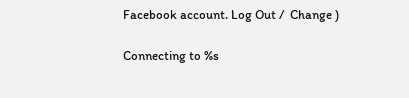Facebook account. Log Out /  Change )

Connecting to %s